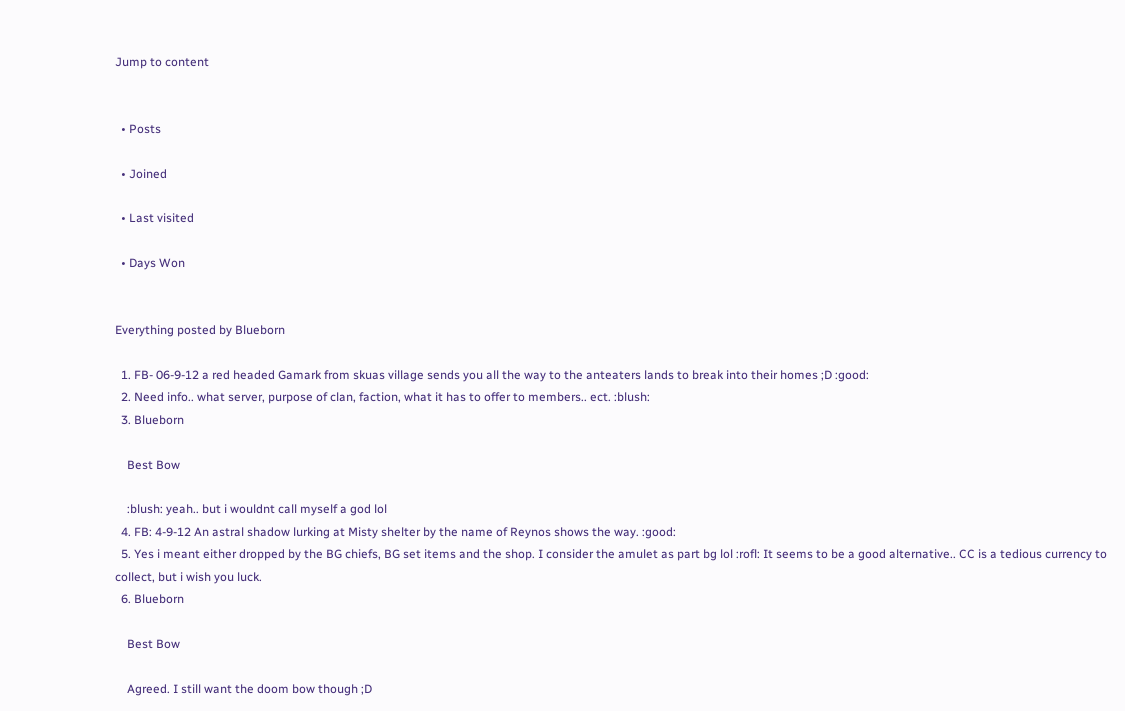Jump to content


  • Posts

  • Joined

  • Last visited

  • Days Won


Everything posted by Blueborn

  1. FB- 06-9-12 a red headed Gamark from skuas village sends you all the way to the anteaters lands to break into their homes ;D :good:
  2. Need info.. what server, purpose of clan, faction, what it has to offer to members.. ect. :blush:
  3. Blueborn

    Best Bow

    :blush: yeah.. but i wouldnt call myself a god lol
  4. FB: 4-9-12 An astral shadow lurking at Misty shelter by the name of Reynos shows the way. :good:
  5. Yes i meant either dropped by the BG chiefs, BG set items and the shop. I consider the amulet as part bg lol :rofl: It seems to be a good alternative.. CC is a tedious currency to collect, but i wish you luck.
  6. Blueborn

    Best Bow

    Agreed. I still want the doom bow though ;D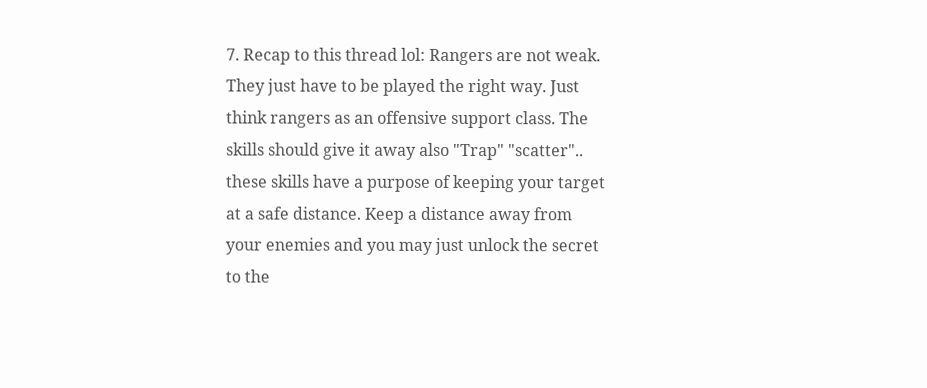7. Recap to this thread lol: Rangers are not weak. They just have to be played the right way. Just think rangers as an offensive support class. The skills should give it away also "Trap" "scatter".. these skills have a purpose of keeping your target at a safe distance. Keep a distance away from your enemies and you may just unlock the secret to the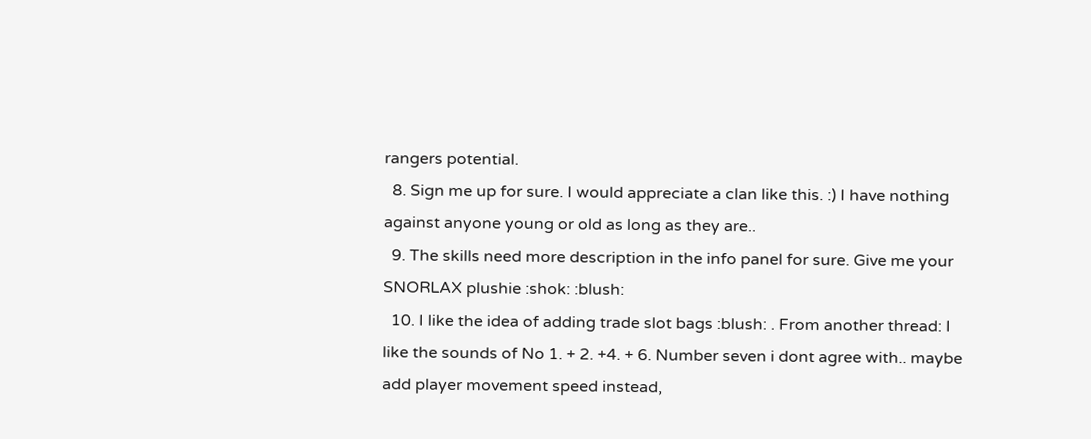rangers potential.
  8. Sign me up for sure. I would appreciate a clan like this. :) I have nothing against anyone young or old as long as they are..
  9. The skills need more description in the info panel for sure. Give me your SNORLAX plushie :shok: :blush:
  10. I like the idea of adding trade slot bags :blush: . From another thread: I like the sounds of No 1. + 2. +4. + 6. Number seven i dont agree with.. maybe add player movement speed instead,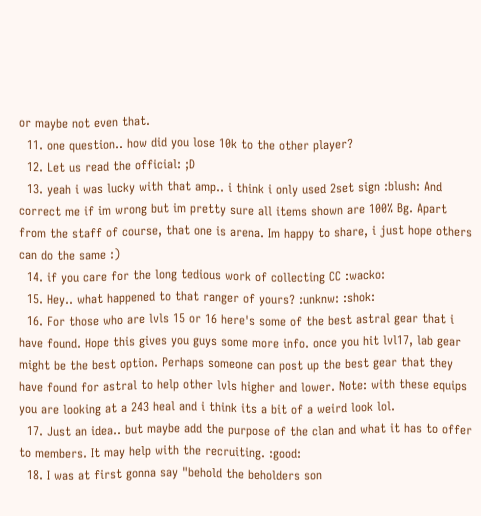or maybe not even that.
  11. one question.. how did you lose 10k to the other player?
  12. Let us read the official: ;D
  13. yeah i was lucky with that amp.. i think i only used 2set sign :blush: And correct me if im wrong but im pretty sure all items shown are 100% Bg. Apart from the staff of course, that one is arena. Im happy to share, i just hope others can do the same :)
  14. if you care for the long tedious work of collecting CC :wacko:
  15. Hey.. what happened to that ranger of yours? :unknw: :shok:
  16. For those who are lvls 15 or 16 here's some of the best astral gear that i have found. Hope this gives you guys some more info. once you hit lvl17, lab gear might be the best option. Perhaps someone can post up the best gear that they have found for astral to help other lvls higher and lower. Note: with these equips you are looking at a 243 heal and i think its a bit of a weird look lol.
  17. Just an idea.. but maybe add the purpose of the clan and what it has to offer to members. It may help with the recruiting. :good:
  18. I was at first gonna say "behold the beholders son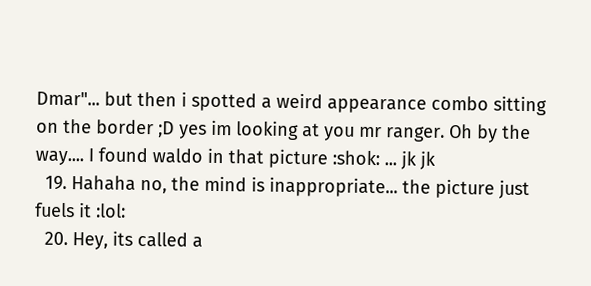Dmar"... but then i spotted a weird appearance combo sitting on the border ;D yes im looking at you mr ranger. Oh by the way.... I found waldo in that picture :shok: ... jk jk
  19. Hahaha no, the mind is inappropriate... the picture just fuels it :lol:
  20. Hey, its called a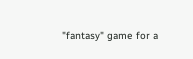"fantasy" game for a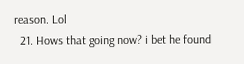reason. Lol
  21. Hows that going now? i bet he found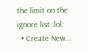the limit on the ignore list :lol:
  • Create New...